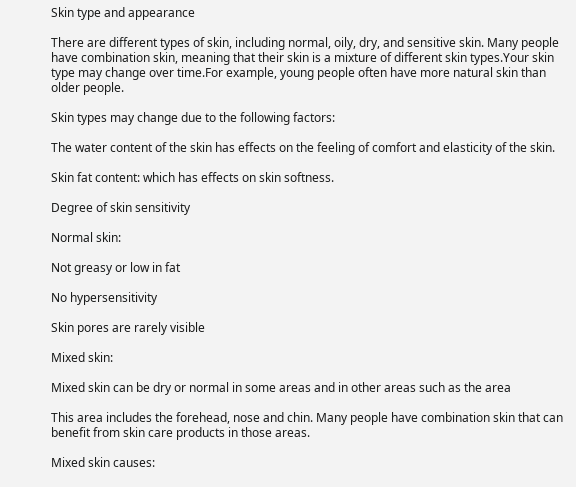Skin type and appearance

There are different types of skin, including normal, oily, dry, and sensitive skin. Many people have combination skin, meaning that their skin is a mixture of different skin types.Your skin type may change over time.For example, young people often have more natural skin than older people.

Skin types may change due to the following factors:

The water content of the skin has effects on the feeling of comfort and elasticity of the skin.

Skin fat content: which has effects on skin softness.

Degree of skin sensitivity

Normal skin:

Not greasy or low in fat

No hypersensitivity

Skin pores are rarely visible

Mixed skin:

Mixed skin can be dry or normal in some areas and in other areas such as the area

This area includes the forehead, nose and chin. Many people have combination skin that can benefit from skin care products in those areas.

Mixed skin causes: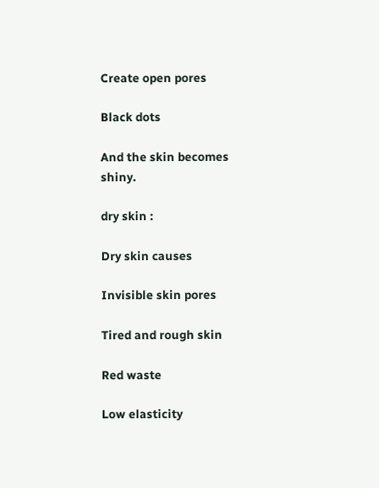Create open pores

Black dots

And the skin becomes shiny.

dry skin :

Dry skin causes

Invisible skin pores

Tired and rough skin

Red waste

Low elasticity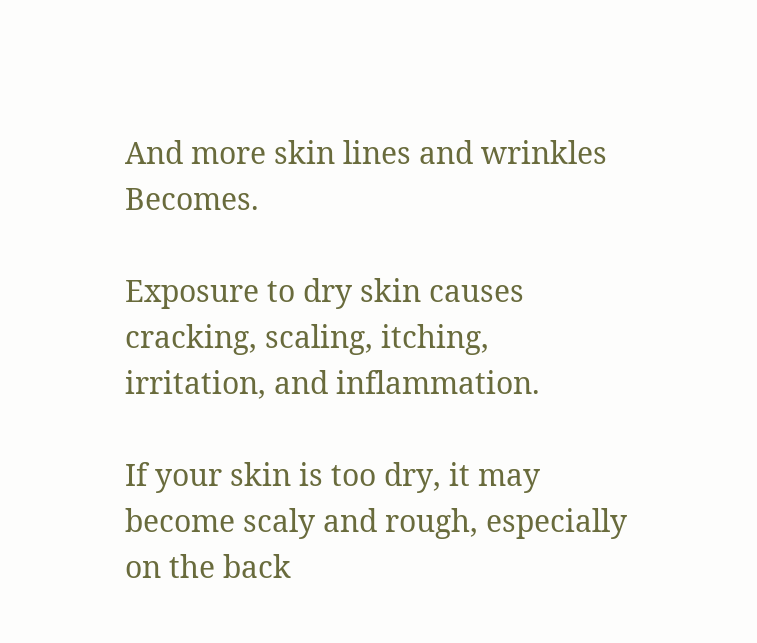And more skin lines and wrinkles Becomes.

Exposure to dry skin causes cracking, scaling, itching, irritation, and inflammation.

If your skin is too dry, it may become scaly and rough, especially on the back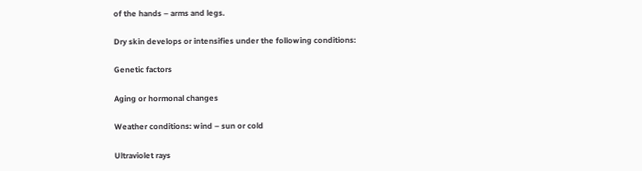of the hands – arms and legs.

Dry skin develops or intensifies under the following conditions:

Genetic factors

Aging or hormonal changes

Weather conditions: wind – sun or cold

Ultraviolet rays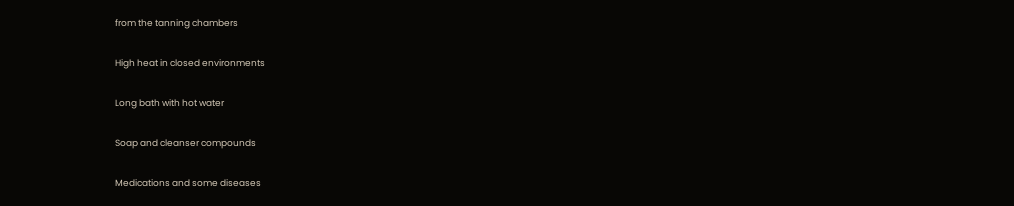from the tanning chambers

High heat in closed environments

Long bath with hot water

Soap and cleanser compounds

Medications and some diseases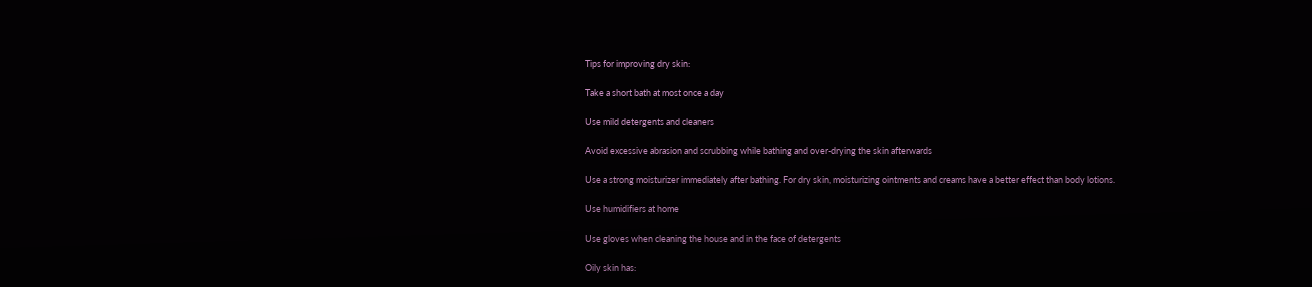Tips for improving dry skin:

Take a short bath at most once a day

Use mild detergents and cleaners

Avoid excessive abrasion and scrubbing while bathing and over-drying the skin afterwards

Use a strong moisturizer immediately after bathing. For dry skin, moisturizing ointments and creams have a better effect than body lotions.

Use humidifiers at home

Use gloves when cleaning the house and in the face of detergents

Oily skin has: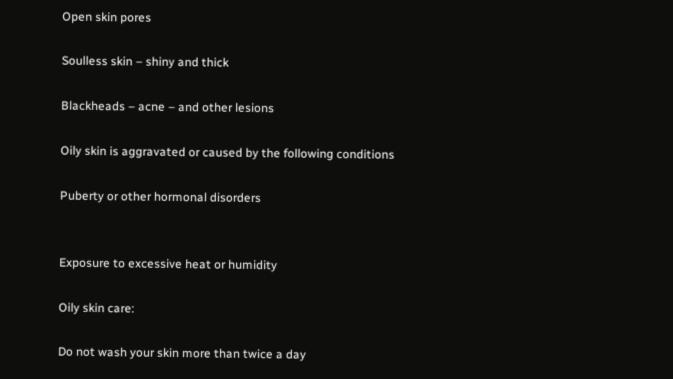Open skin pores

Soulless skin – shiny and thick

Blackheads – acne – and other lesions

Oily skin is aggravated or caused by the following conditions

Puberty or other hormonal disorders


Exposure to excessive heat or humidity

Oily skin care:

Do not wash your skin more than twice a day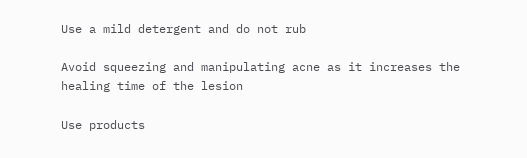Use a mild detergent and do not rub

Avoid squeezing and manipulating acne as it increases the healing time of the lesion

Use products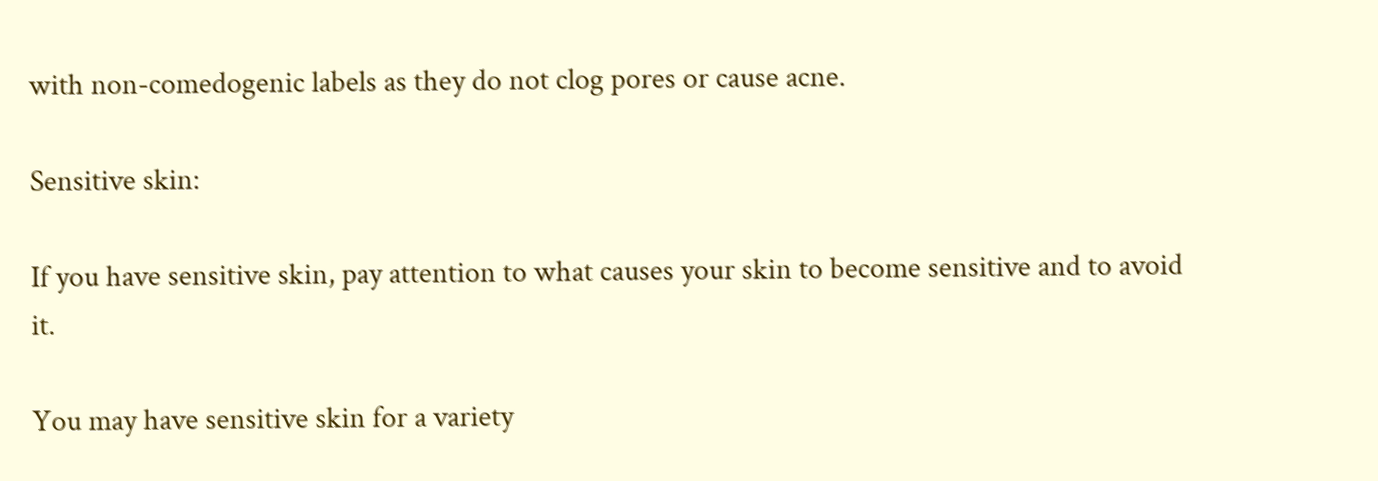with non-comedogenic labels as they do not clog pores or cause acne.

Sensitive skin:

If you have sensitive skin, pay attention to what causes your skin to become sensitive and to avoid it.

You may have sensitive skin for a variety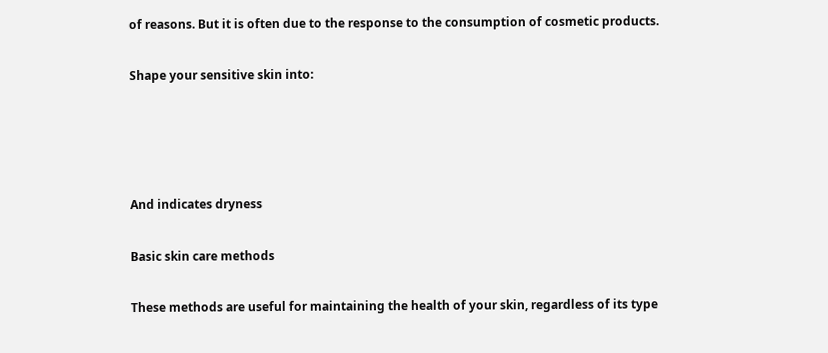of reasons. But it is often due to the response to the consumption of cosmetic products.

Shape your sensitive skin into:




And indicates dryness

Basic skin care methods

These methods are useful for maintaining the health of your skin, regardless of its type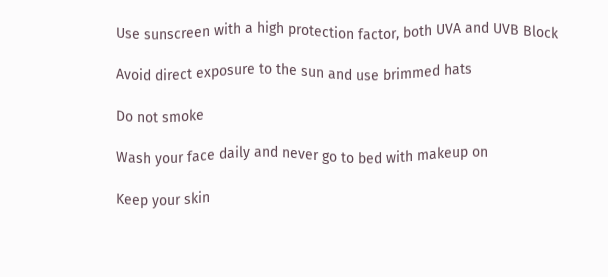Use sunscreen with a high protection factor, both UVA and UVB Block

Avoid direct exposure to the sun and use brimmed hats

Do not smoke

Wash your face daily and never go to bed with makeup on

Keep your skin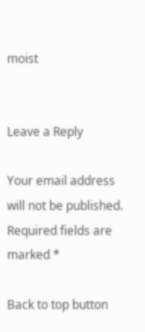moist


Leave a Reply

Your email address will not be published. Required fields are marked *

Back to top button